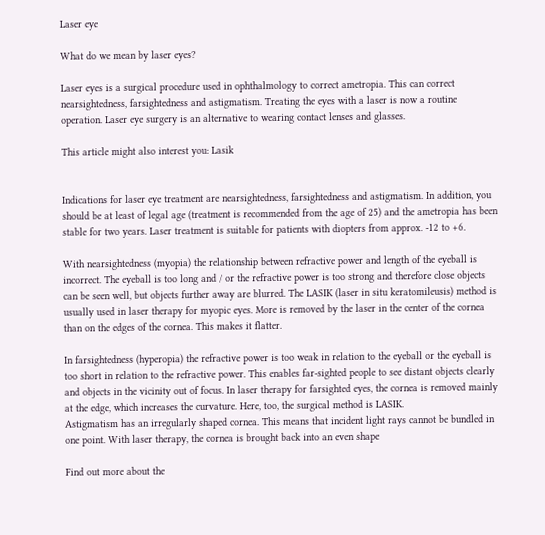Laser eye

What do we mean by laser eyes?

Laser eyes is a surgical procedure used in ophthalmology to correct ametropia. This can correct nearsightedness, farsightedness and astigmatism. Treating the eyes with a laser is now a routine operation. Laser eye surgery is an alternative to wearing contact lenses and glasses.

This article might also interest you: Lasik


Indications for laser eye treatment are nearsightedness, farsightedness and astigmatism. In addition, you should be at least of legal age (treatment is recommended from the age of 25) and the ametropia has been stable for two years. Laser treatment is suitable for patients with diopters from approx. -12 to +6.

With nearsightedness (myopia) the relationship between refractive power and length of the eyeball is incorrect. The eyeball is too long and / or the refractive power is too strong and therefore close objects can be seen well, but objects further away are blurred. The LASIK (laser in situ keratomileusis) method is usually used in laser therapy for myopic eyes. More is removed by the laser in the center of the cornea than on the edges of the cornea. This makes it flatter.

In farsightedness (hyperopia) the refractive power is too weak in relation to the eyeball or the eyeball is too short in relation to the refractive power. This enables far-sighted people to see distant objects clearly and objects in the vicinity out of focus. In laser therapy for farsighted eyes, the cornea is removed mainly at the edge, which increases the curvature. Here, too, the surgical method is LASIK.
Astigmatism has an irregularly shaped cornea. This means that incident light rays cannot be bundled in one point. With laser therapy, the cornea is brought back into an even shape

Find out more about the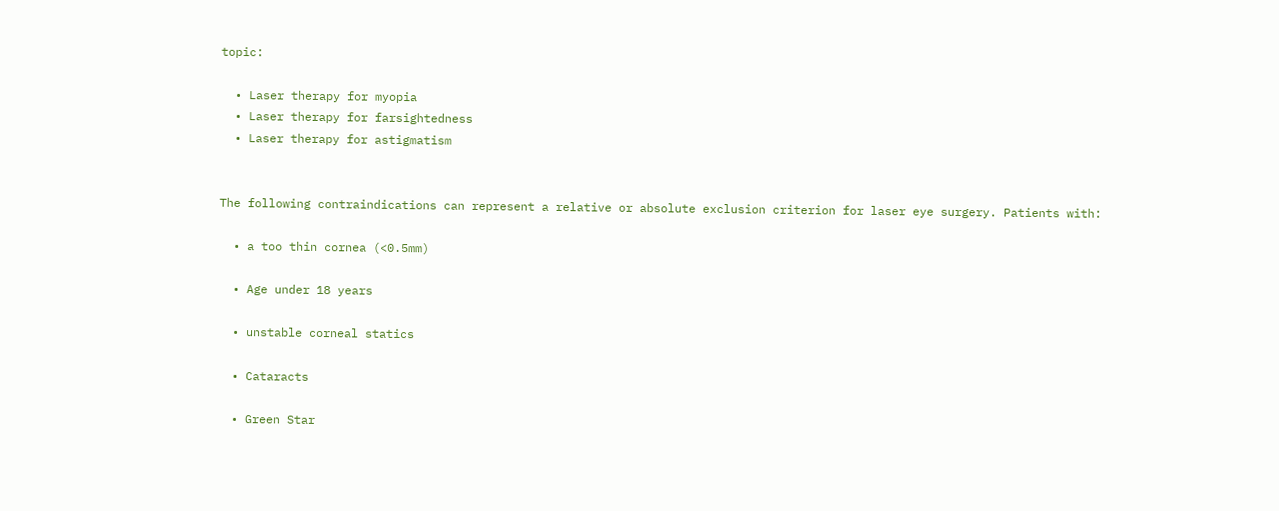topic:

  • Laser therapy for myopia
  • Laser therapy for farsightedness
  • Laser therapy for astigmatism


The following contraindications can represent a relative or absolute exclusion criterion for laser eye surgery. Patients with:

  • a too thin cornea (<0.5mm)

  • Age under 18 years

  • unstable corneal statics

  • Cataracts

  • Green Star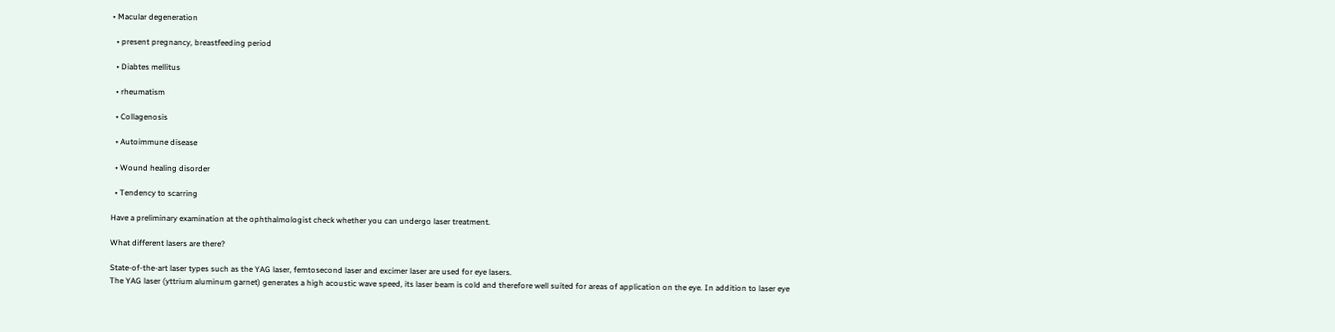• Macular degeneration

  • present pregnancy, breastfeeding period

  • Diabtes mellitus

  • rheumatism

  • Collagenosis

  • Autoimmune disease

  • Wound healing disorder

  • Tendency to scarring

Have a preliminary examination at the ophthalmologist check whether you can undergo laser treatment.

What different lasers are there?

State-of-the-art laser types such as the YAG laser, femtosecond laser and excimer laser are used for eye lasers.
The YAG laser (yttrium aluminum garnet) generates a high acoustic wave speed, its laser beam is cold and therefore well suited for areas of application on the eye. In addition to laser eye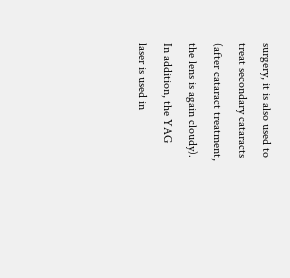surgery, it is also used to treat secondary cataracts (after cataract treatment, the lens is again cloudy). In addition, the YAG laser is used in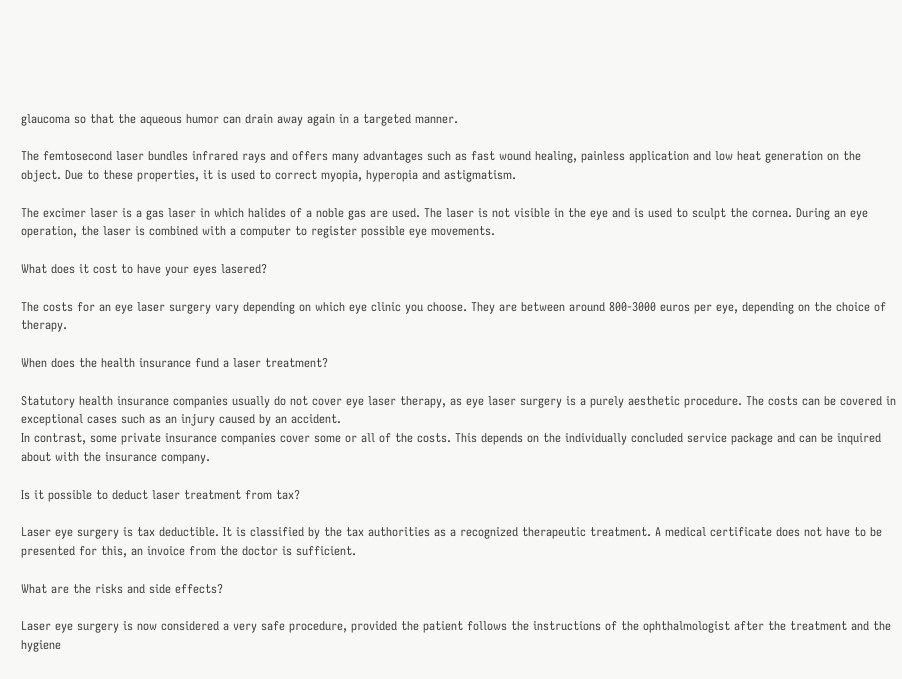glaucoma so that the aqueous humor can drain away again in a targeted manner.

The femtosecond laser bundles infrared rays and offers many advantages such as fast wound healing, painless application and low heat generation on the object. Due to these properties, it is used to correct myopia, hyperopia and astigmatism.

The excimer laser is a gas laser in which halides of a noble gas are used. The laser is not visible in the eye and is used to sculpt the cornea. During an eye operation, the laser is combined with a computer to register possible eye movements.

What does it cost to have your eyes lasered?

The costs for an eye laser surgery vary depending on which eye clinic you choose. They are between around 800-3000 euros per eye, depending on the choice of therapy.

When does the health insurance fund a laser treatment?

Statutory health insurance companies usually do not cover eye laser therapy, as eye laser surgery is a purely aesthetic procedure. The costs can be covered in exceptional cases such as an injury caused by an accident.
In contrast, some private insurance companies cover some or all of the costs. This depends on the individually concluded service package and can be inquired about with the insurance company.

Is it possible to deduct laser treatment from tax?

Laser eye surgery is tax deductible. It is classified by the tax authorities as a recognized therapeutic treatment. A medical certificate does not have to be presented for this, an invoice from the doctor is sufficient.

What are the risks and side effects?

Laser eye surgery is now considered a very safe procedure, provided the patient follows the instructions of the ophthalmologist after the treatment and the hygiene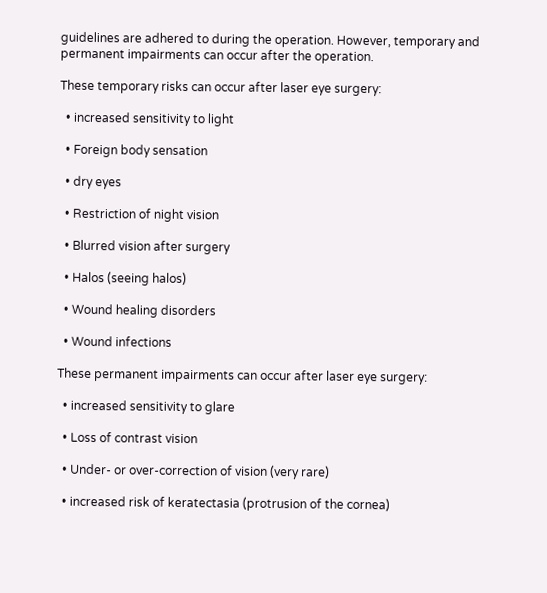guidelines are adhered to during the operation. However, temporary and permanent impairments can occur after the operation.

These temporary risks can occur after laser eye surgery:

  • increased sensitivity to light

  • Foreign body sensation

  • dry eyes

  • Restriction of night vision

  • Blurred vision after surgery

  • Halos (seeing halos)

  • Wound healing disorders

  • Wound infections

These permanent impairments can occur after laser eye surgery:

  • increased sensitivity to glare

  • Loss of contrast vision

  • Under- or over-correction of vision (very rare)

  • increased risk of keratectasia (protrusion of the cornea)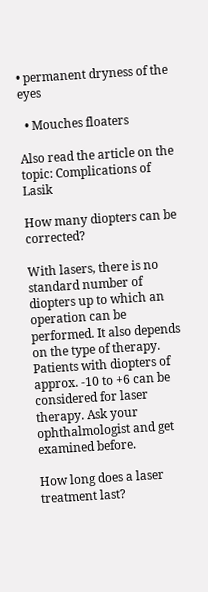• permanent dryness of the eyes

  • Mouches floaters

Also read the article on the topic: Complications of Lasik

How many diopters can be corrected?

With lasers, there is no standard number of diopters up to which an operation can be performed. It also depends on the type of therapy. Patients with diopters of approx. -10 to +6 can be considered for laser therapy. Ask your ophthalmologist and get examined before.

How long does a laser treatment last?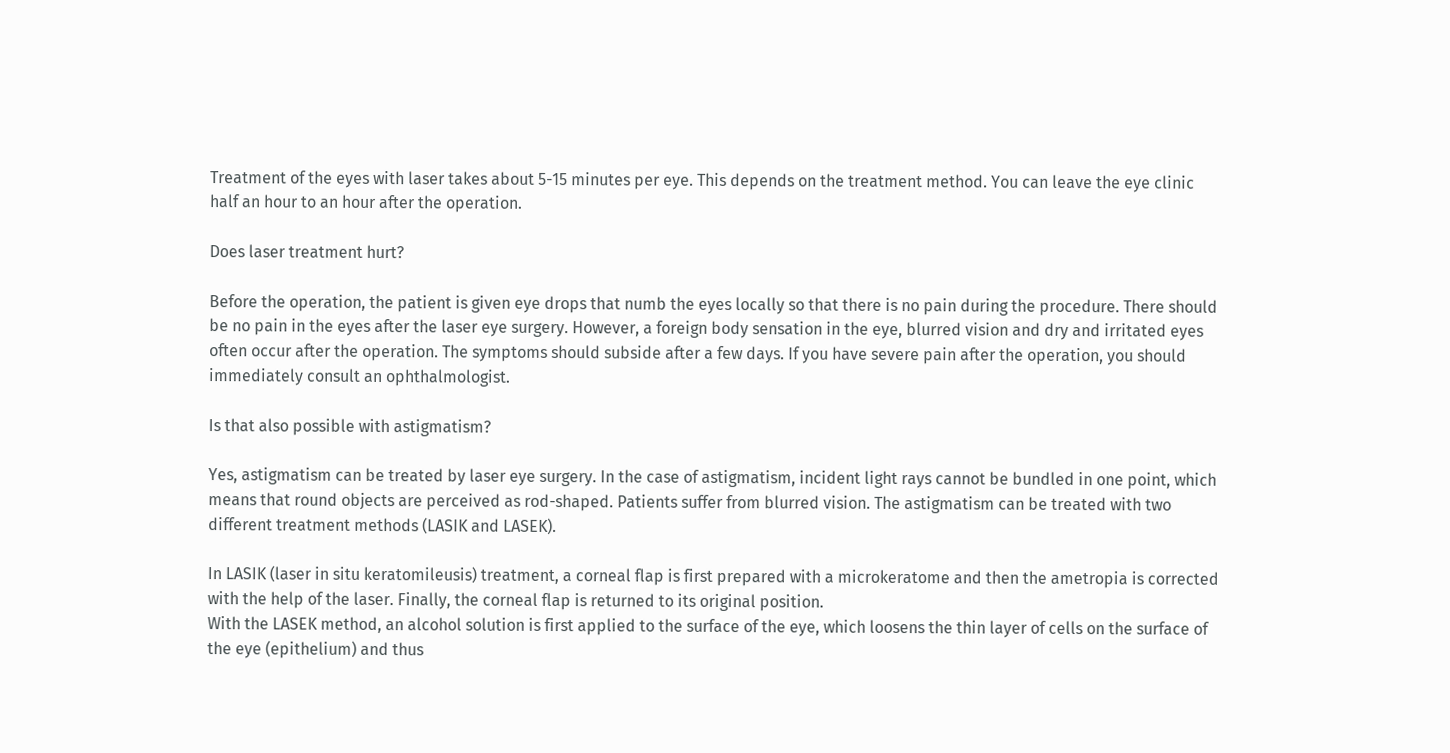Treatment of the eyes with laser takes about 5-15 minutes per eye. This depends on the treatment method. You can leave the eye clinic half an hour to an hour after the operation.

Does laser treatment hurt?

Before the operation, the patient is given eye drops that numb the eyes locally so that there is no pain during the procedure. There should be no pain in the eyes after the laser eye surgery. However, a foreign body sensation in the eye, blurred vision and dry and irritated eyes often occur after the operation. The symptoms should subside after a few days. If you have severe pain after the operation, you should immediately consult an ophthalmologist.

Is that also possible with astigmatism?

Yes, astigmatism can be treated by laser eye surgery. In the case of astigmatism, incident light rays cannot be bundled in one point, which means that round objects are perceived as rod-shaped. Patients suffer from blurred vision. The astigmatism can be treated with two different treatment methods (LASIK and LASEK).

In LASIK (laser in situ keratomileusis) treatment, a corneal flap is first prepared with a microkeratome and then the ametropia is corrected with the help of the laser. Finally, the corneal flap is returned to its original position.
With the LASEK method, an alcohol solution is first applied to the surface of the eye, which loosens the thin layer of cells on the surface of the eye (epithelium) and thus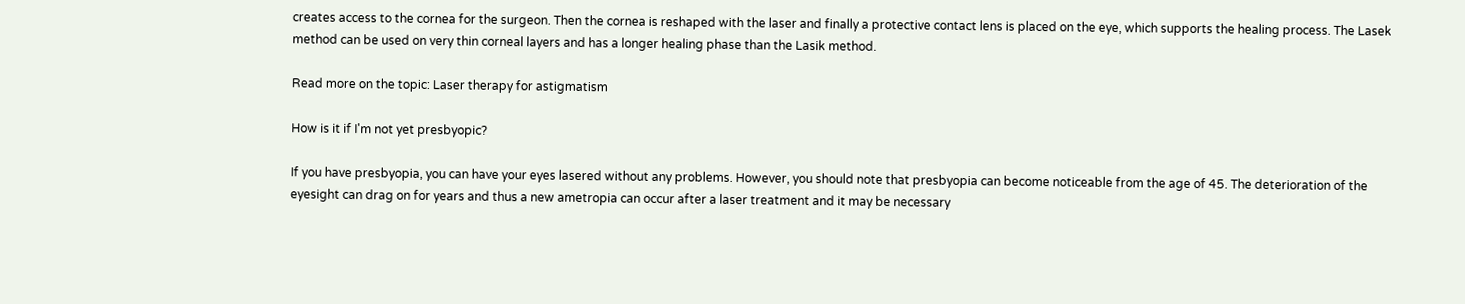creates access to the cornea for the surgeon. Then the cornea is reshaped with the laser and finally a protective contact lens is placed on the eye, which supports the healing process. The Lasek method can be used on very thin corneal layers and has a longer healing phase than the Lasik method.

Read more on the topic: Laser therapy for astigmatism

How is it if I'm not yet presbyopic?

If you have presbyopia, you can have your eyes lasered without any problems. However, you should note that presbyopia can become noticeable from the age of 45. The deterioration of the eyesight can drag on for years and thus a new ametropia can occur after a laser treatment and it may be necessary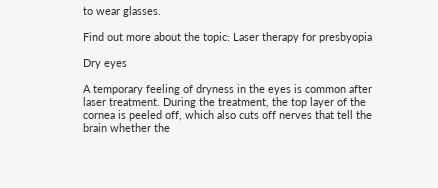to wear glasses.

Find out more about the topic: Laser therapy for presbyopia

Dry eyes

A temporary feeling of dryness in the eyes is common after laser treatment. During the treatment, the top layer of the cornea is peeled off, which also cuts off nerves that tell the brain whether the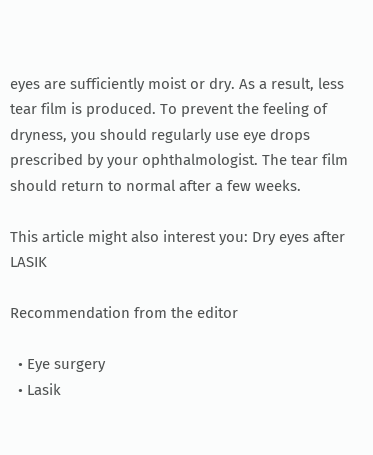eyes are sufficiently moist or dry. As a result, less tear film is produced. To prevent the feeling of dryness, you should regularly use eye drops prescribed by your ophthalmologist. The tear film should return to normal after a few weeks.

This article might also interest you: Dry eyes after LASIK

Recommendation from the editor

  • Eye surgery
  • Lasik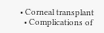• Corneal transplant
  • Complications of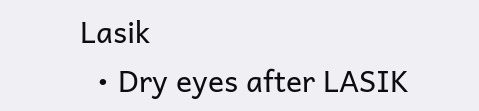Lasik
  • Dry eyes after LASIK